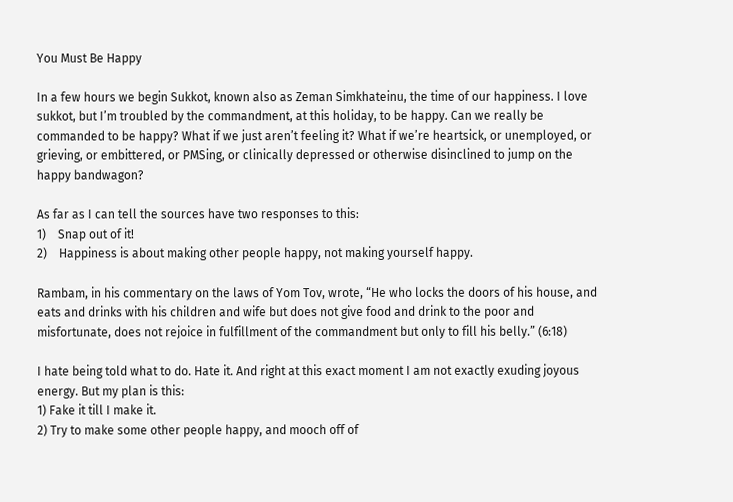You Must Be Happy

In a few hours we begin Sukkot, known also as Zeman Simkhateinu, the time of our happiness. I love sukkot, but I’m troubled by the commandment, at this holiday, to be happy. Can we really be commanded to be happy? What if we just aren’t feeling it? What if we’re heartsick, or unemployed, or grieving, or embittered, or PMSing, or clinically depressed or otherwise disinclined to jump on the happy bandwagon?

As far as I can tell the sources have two responses to this:
1)    Snap out of it!
2)    Happiness is about making other people happy, not making yourself happy.

Rambam, in his commentary on the laws of Yom Tov, wrote, “He who locks the doors of his house, and eats and drinks with his children and wife but does not give food and drink to the poor and misfortunate, does not rejoice in fulfillment of the commandment but only to fill his belly.” (6:18)

I hate being told what to do. Hate it. And right at this exact moment I am not exactly exuding joyous energy. But my plan is this:
1) Fake it till I make it.
2) Try to make some other people happy, and mooch off of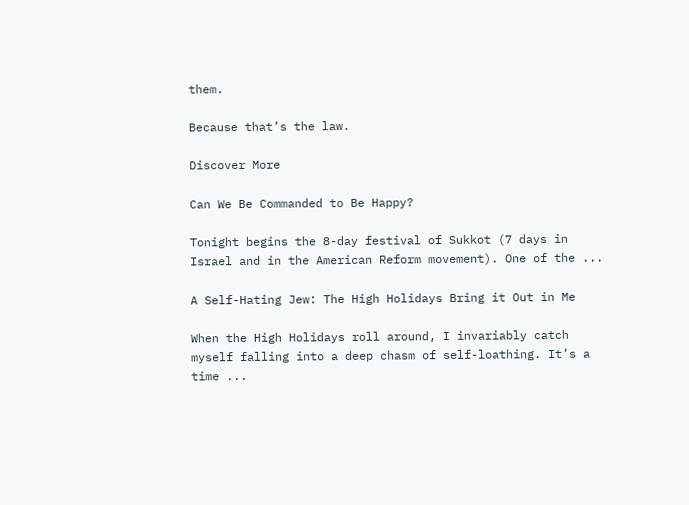them.

Because that’s the law.

Discover More

Can We Be Commanded to Be Happy?

Tonight begins the 8-day festival of Sukkot (7 days in Israel and in the American Reform movement). One of the ...

A Self-Hating Jew: The High Holidays Bring it Out in Me

When the High Holidays roll around, I invariably catch myself falling into a deep chasm of self-loathing. It’s a time ...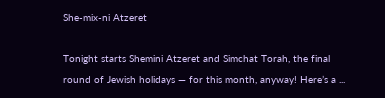She-mix-ni Atzeret

Tonight starts Shemini Atzeret and Simchat Torah, the final round of Jewish holidays — for this month, anyway! Here’s a ...